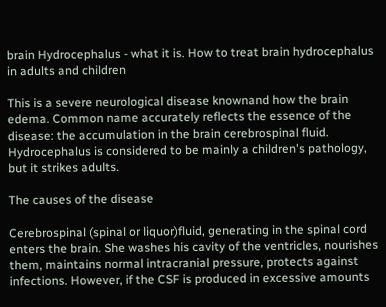brain Hydrocephalus - what it is. How to treat brain hydrocephalus in adults and children

This is a severe neurological disease knownand how the brain edema. Common name accurately reflects the essence of the disease: the accumulation in the brain cerebrospinal fluid. Hydrocephalus is considered to be mainly a children's pathology, but it strikes adults.

The causes of the disease

Cerebrospinal (spinal or liquor)fluid, generating in the spinal cord enters the brain. She washes his cavity of the ventricles, nourishes them, maintains normal intracranial pressure, protects against infections. However, if the CSF is produced in excessive amounts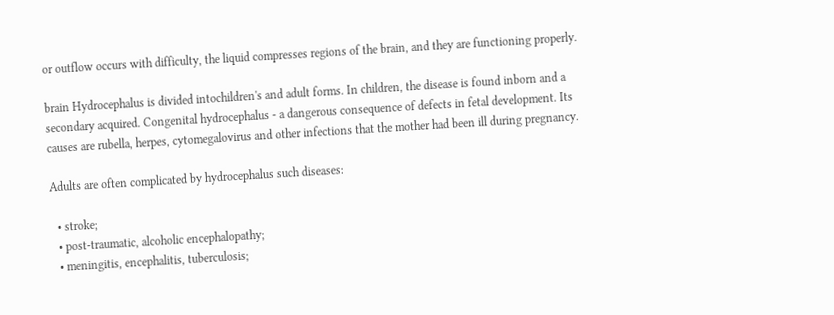or outflow occurs with difficulty, the liquid compresses regions of the brain, and they are functioning properly.

brain Hydrocephalus is divided intochildren's and adult forms. In children, the disease is found inborn and a secondary acquired. Congenital hydrocephalus - a dangerous consequence of defects in fetal development. Its causes are rubella, herpes, cytomegalovirus and other infections that the mother had been ill during pregnancy.

Adults are often complicated by hydrocephalus such diseases:

  • stroke;
  • post-traumatic, alcoholic encephalopathy;
  • meningitis, encephalitis, tuberculosis;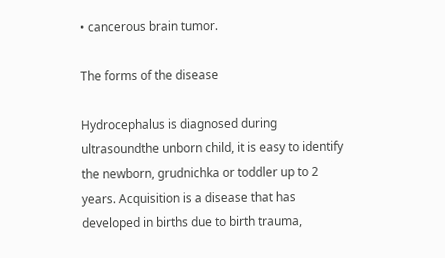• cancerous brain tumor.

The forms of the disease

Hydrocephalus is diagnosed during ultrasoundthe unborn child, it is easy to identify the newborn, grudnichka or toddler up to 2 years. Acquisition is a disease that has developed in births due to birth trauma,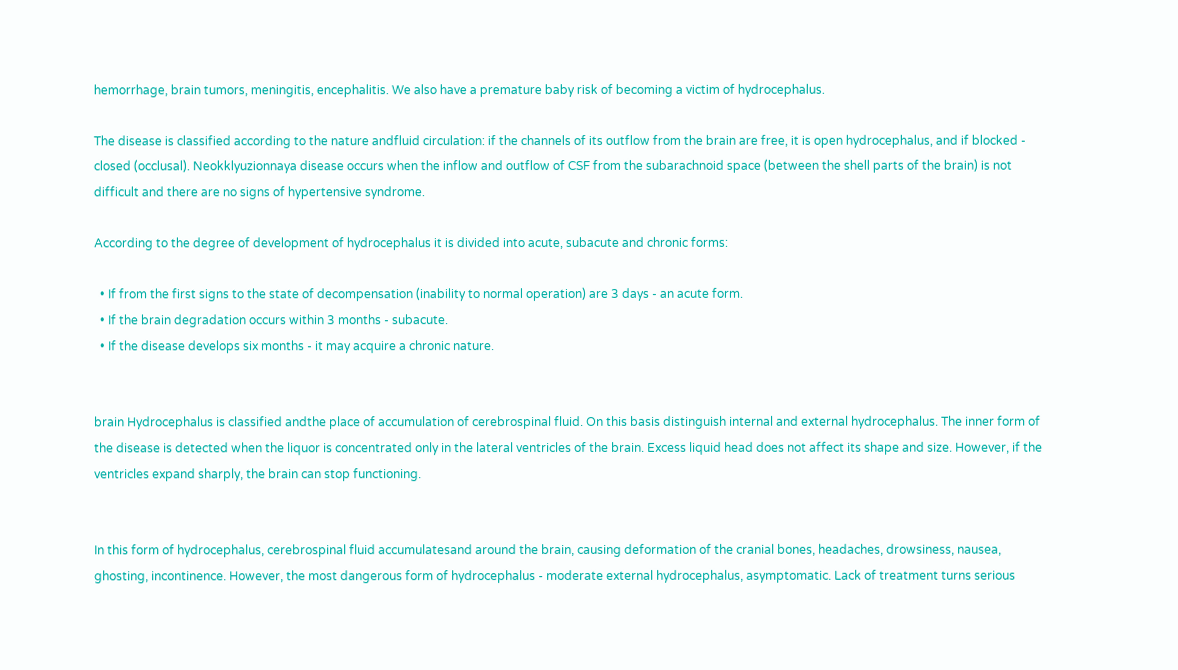hemorrhage, brain tumors, meningitis, encephalitis. We also have a premature baby risk of becoming a victim of hydrocephalus.

The disease is classified according to the nature andfluid circulation: if the channels of its outflow from the brain are free, it is open hydrocephalus, and if blocked - closed (occlusal). Neokklyuzionnaya disease occurs when the inflow and outflow of CSF from the subarachnoid space (between the shell parts of the brain) is not difficult and there are no signs of hypertensive syndrome.

According to the degree of development of hydrocephalus it is divided into acute, subacute and chronic forms:

  • If from the first signs to the state of decompensation (inability to normal operation) are 3 days - an acute form.
  • If the brain degradation occurs within 3 months - subacute.
  • If the disease develops six months - it may acquire a chronic nature.


brain Hydrocephalus is classified andthe place of accumulation of cerebrospinal fluid. On this basis distinguish internal and external hydrocephalus. The inner form of the disease is detected when the liquor is concentrated only in the lateral ventricles of the brain. Excess liquid head does not affect its shape and size. However, if the ventricles expand sharply, the brain can stop functioning.


In this form of hydrocephalus, cerebrospinal fluid accumulatesand around the brain, causing deformation of the cranial bones, headaches, drowsiness, nausea, ghosting, incontinence. However, the most dangerous form of hydrocephalus - moderate external hydrocephalus, asymptomatic. Lack of treatment turns serious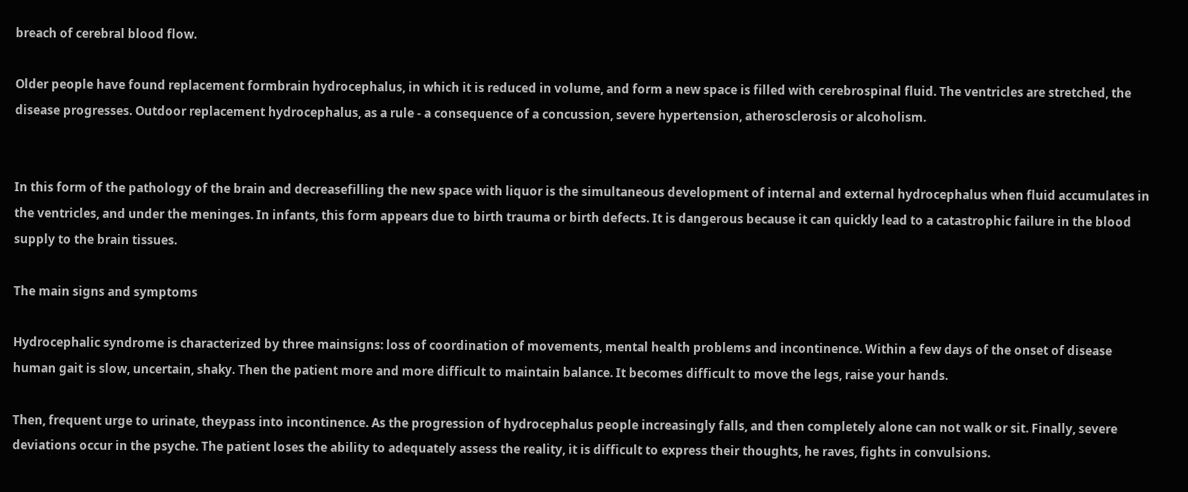breach of cerebral blood flow.

Older people have found replacement formbrain hydrocephalus, in which it is reduced in volume, and form a new space is filled with cerebrospinal fluid. The ventricles are stretched, the disease progresses. Outdoor replacement hydrocephalus, as a rule - a consequence of a concussion, severe hypertension, atherosclerosis or alcoholism.


In this form of the pathology of the brain and decreasefilling the new space with liquor is the simultaneous development of internal and external hydrocephalus when fluid accumulates in the ventricles, and under the meninges. In infants, this form appears due to birth trauma or birth defects. It is dangerous because it can quickly lead to a catastrophic failure in the blood supply to the brain tissues.

The main signs and symptoms

Hydrocephalic syndrome is characterized by three mainsigns: loss of coordination of movements, mental health problems and incontinence. Within a few days of the onset of disease human gait is slow, uncertain, shaky. Then the patient more and more difficult to maintain balance. It becomes difficult to move the legs, raise your hands.

Then, frequent urge to urinate, theypass into incontinence. As the progression of hydrocephalus people increasingly falls, and then completely alone can not walk or sit. Finally, severe deviations occur in the psyche. The patient loses the ability to adequately assess the reality, it is difficult to express their thoughts, he raves, fights in convulsions.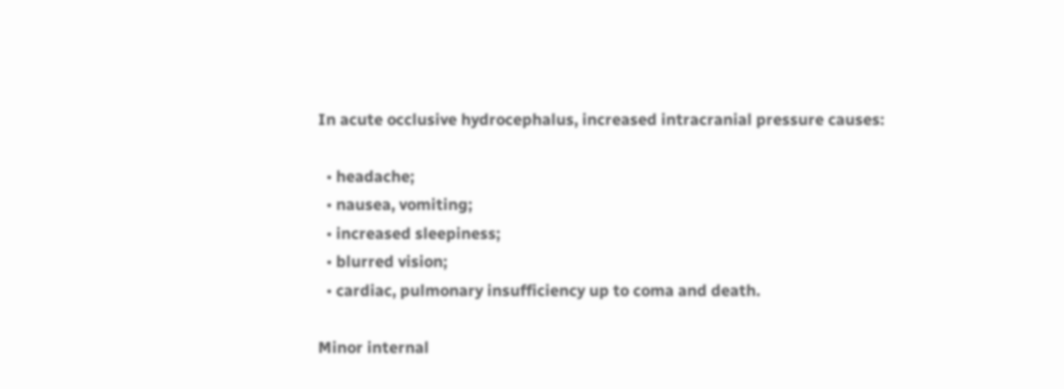In acute occlusive hydrocephalus, increased intracranial pressure causes:

  • headache;
  • nausea, vomiting;
  • increased sleepiness;
  • blurred vision;
  • cardiac, pulmonary insufficiency up to coma and death.

Minor internal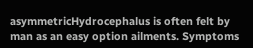asymmetricHydrocephalus is often felt by man as an easy option ailments. Symptoms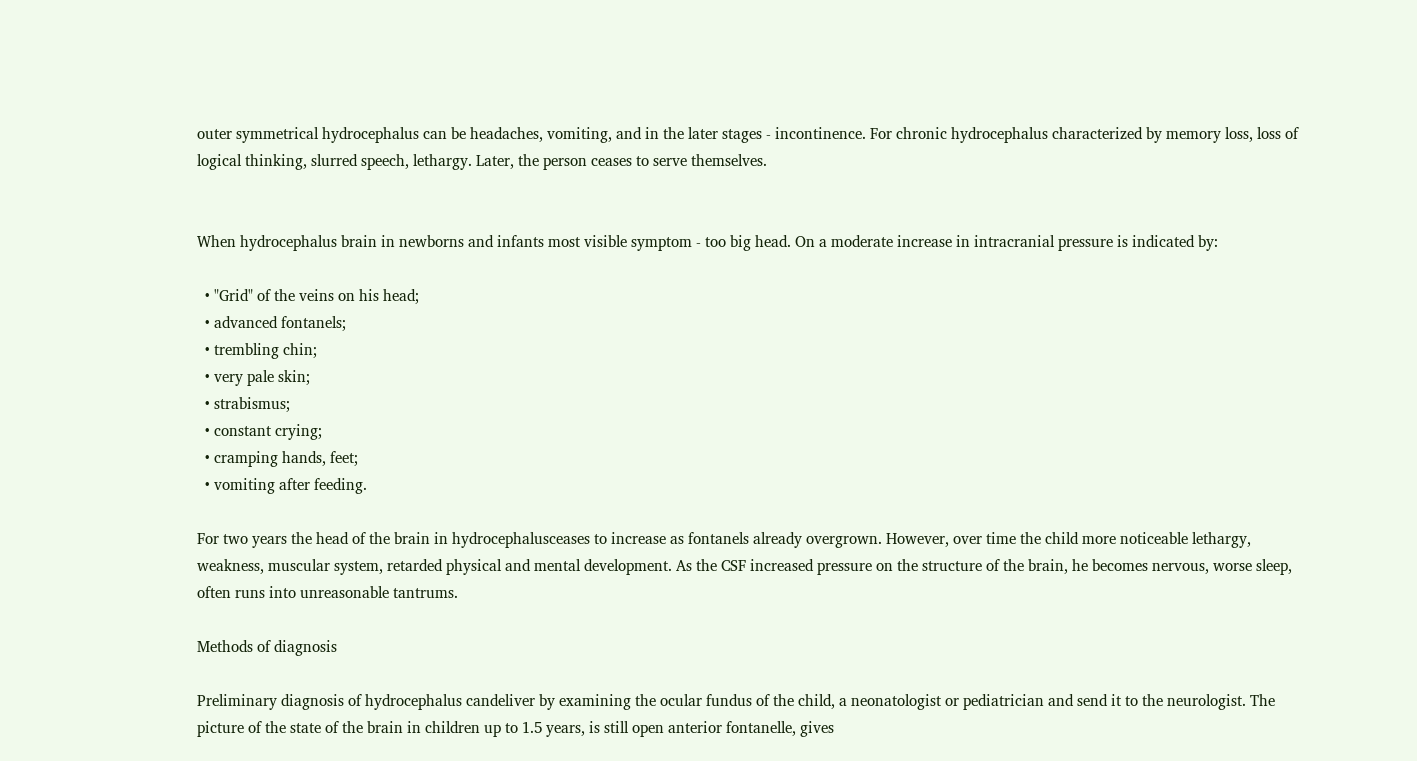outer symmetrical hydrocephalus can be headaches, vomiting, and in the later stages - incontinence. For chronic hydrocephalus characterized by memory loss, loss of logical thinking, slurred speech, lethargy. Later, the person ceases to serve themselves.


When hydrocephalus brain in newborns and infants most visible symptom - too big head. On a moderate increase in intracranial pressure is indicated by:

  • "Grid" of the veins on his head;
  • advanced fontanels;
  • trembling chin;
  • very pale skin;
  • strabismus;
  • constant crying;
  • cramping hands, feet;
  • vomiting after feeding.

For two years the head of the brain in hydrocephalusceases to increase as fontanels already overgrown. However, over time the child more noticeable lethargy, weakness, muscular system, retarded physical and mental development. As the CSF increased pressure on the structure of the brain, he becomes nervous, worse sleep, often runs into unreasonable tantrums.

Methods of diagnosis

Preliminary diagnosis of hydrocephalus candeliver by examining the ocular fundus of the child, a neonatologist or pediatrician and send it to the neurologist. The picture of the state of the brain in children up to 1.5 years, is still open anterior fontanelle, gives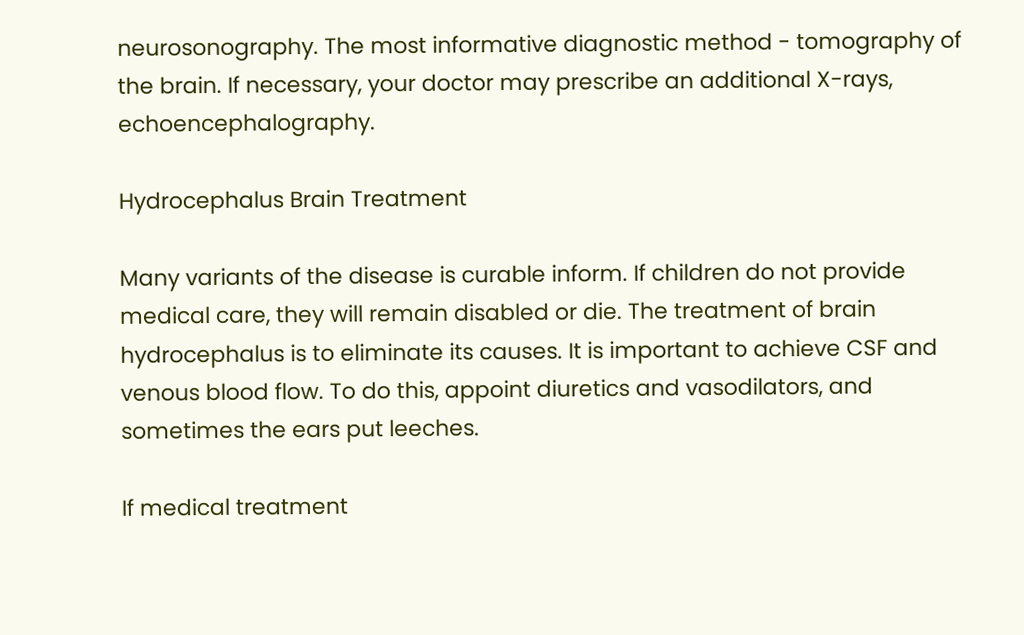neurosonography. The most informative diagnostic method - tomography of the brain. If necessary, your doctor may prescribe an additional X-rays, echoencephalography.

Hydrocephalus Brain Treatment

Many variants of the disease is curable inform. If children do not provide medical care, they will remain disabled or die. The treatment of brain hydrocephalus is to eliminate its causes. It is important to achieve CSF and venous blood flow. To do this, appoint diuretics and vasodilators, and sometimes the ears put leeches.

If medical treatment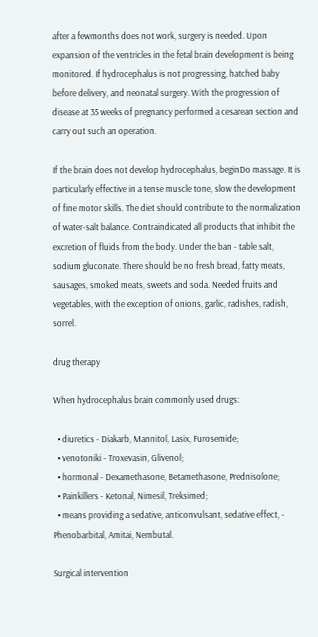after a fewmonths does not work, surgery is needed. Upon expansion of the ventricles in the fetal brain development is being monitored. If hydrocephalus is not progressing, hatched baby before delivery, and neonatal surgery. With the progression of disease at 35 weeks of pregnancy performed a cesarean section and carry out such an operation.

If the brain does not develop hydrocephalus, beginDo massage. It is particularly effective in a tense muscle tone, slow the development of fine motor skills. The diet should contribute to the normalization of water-salt balance. Contraindicated all products that inhibit the excretion of fluids from the body. Under the ban - table salt, sodium gluconate. There should be no fresh bread, fatty meats, sausages, smoked meats, sweets and soda. Needed fruits and vegetables, with the exception of onions, garlic, radishes, radish, sorrel.

drug therapy

When hydrocephalus brain commonly used drugs:

  • diuretics - Diakarb, Mannitol, Lasix, Furosemide;
  • venotoniki - Troxevasin, Glivenol;
  • hormonal - Dexamethasone, Betamethasone, Prednisolone;
  • Painkillers - Ketonal, Nimesil, Treksimed;
  • means providing a sedative, anticonvulsant, sedative effect, - Phenobarbital, Amitai, Nembutal.

Surgical intervention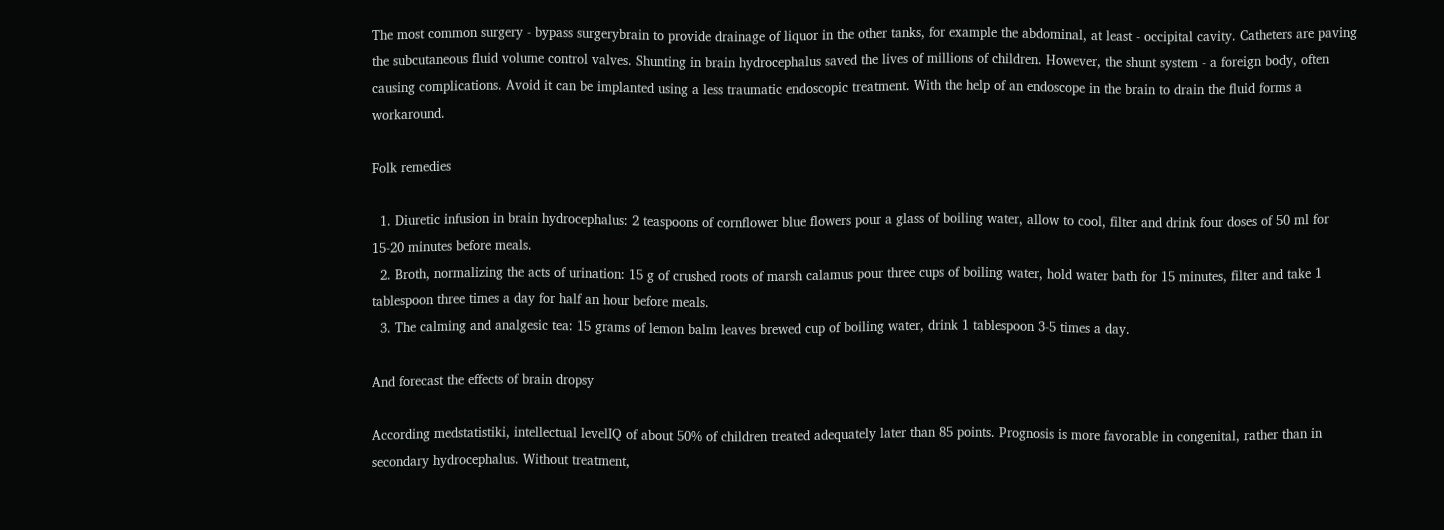The most common surgery - bypass surgerybrain to provide drainage of liquor in the other tanks, for example the abdominal, at least - occipital cavity. Catheters are paving the subcutaneous fluid volume control valves. Shunting in brain hydrocephalus saved the lives of millions of children. However, the shunt system - a foreign body, often causing complications. Avoid it can be implanted using a less traumatic endoscopic treatment. With the help of an endoscope in the brain to drain the fluid forms a workaround.

Folk remedies

  1. Diuretic infusion in brain hydrocephalus: 2 teaspoons of cornflower blue flowers pour a glass of boiling water, allow to cool, filter and drink four doses of 50 ml for 15-20 minutes before meals.
  2. Broth, normalizing the acts of urination: 15 g of crushed roots of marsh calamus pour three cups of boiling water, hold water bath for 15 minutes, filter and take 1 tablespoon three times a day for half an hour before meals.
  3. The calming and analgesic tea: 15 grams of lemon balm leaves brewed cup of boiling water, drink 1 tablespoon 3-5 times a day.

And forecast the effects of brain dropsy

According medstatistiki, intellectual levelIQ of about 50% of children treated adequately later than 85 points. Prognosis is more favorable in congenital, rather than in secondary hydrocephalus. Without treatment,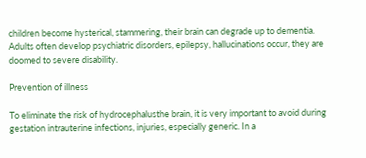children become hysterical, stammering, their brain can degrade up to dementia. Adults often develop psychiatric disorders, epilepsy, hallucinations occur, they are doomed to severe disability.

Prevention of illness

To eliminate the risk of hydrocephalusthe brain, it is very important to avoid during gestation intrauterine infections, injuries, especially generic. In a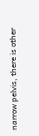narrow pelvis, there is other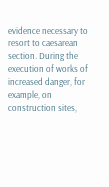evidence necessary to resort to caesarean section. During the execution of works of increased danger, for example, on construction sites,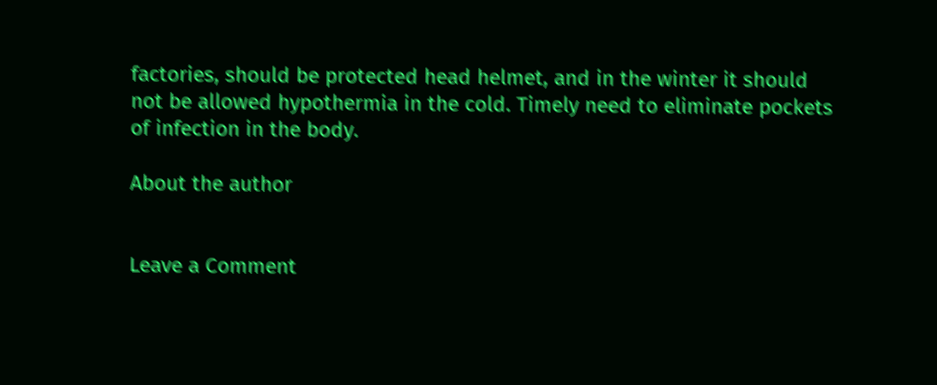factories, should be protected head helmet, and in the winter it should not be allowed hypothermia in the cold. Timely need to eliminate pockets of infection in the body.

About the author


Leave a Comment